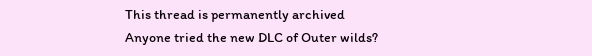This thread is permanently archived
Anyone tried the new DLC of Outer wilds?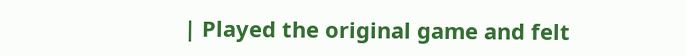| Played the original game and felt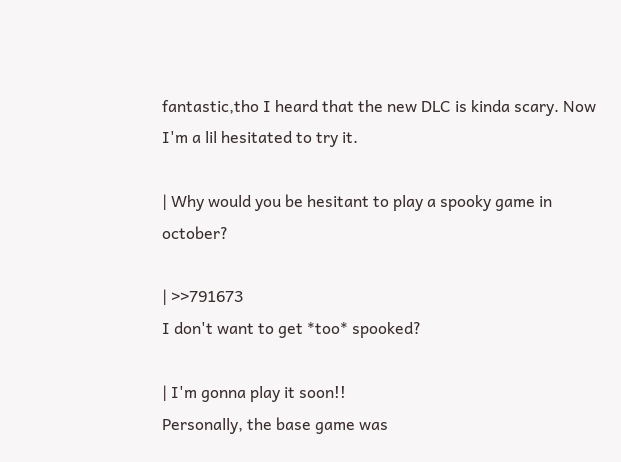fantastic,tho I heard that the new DLC is kinda scary. Now I'm a lil hesitated to try it.

| Why would you be hesitant to play a spooky game in october?

| >>791673
I don't want to get *too* spooked?

| I'm gonna play it soon!!
Personally, the base game was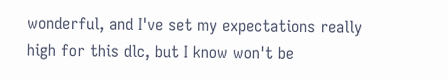wonderful, and I've set my expectations really high for this dlc, but I know won't be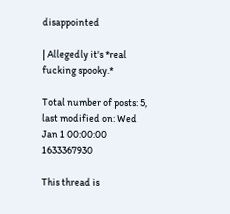disappointed

| Allegedly it's *real fucking spooky.*

Total number of posts: 5, last modified on: Wed Jan 1 00:00:00 1633367930

This thread is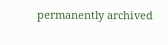permanently archived